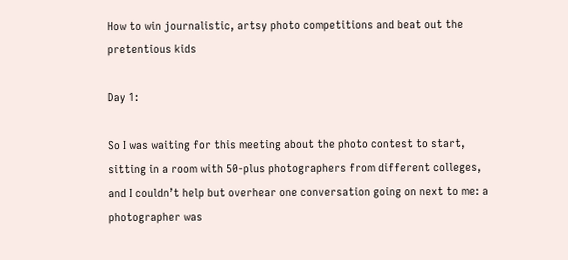How to win journalistic, artsy photo competitions and beat out the pretentious kids

Day 1:

So I was waiting for this meeting about the photo contest to start, sitting in a room with 50-plus photographers from different colleges, and I couldn’t help but overhear one conversation going on next to me: a photographer was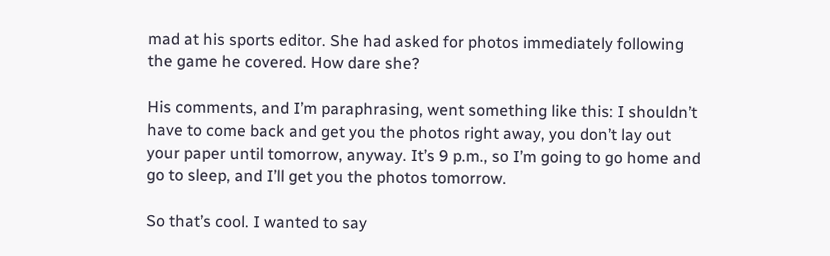mad at his sports editor. She had asked for photos immediately following the game he covered. How dare she?

His comments, and I’m paraphrasing, went something like this: I shouldn’t have to come back and get you the photos right away, you don’t lay out your paper until tomorrow, anyway. It’s 9 p.m., so I’m going to go home and go to sleep, and I’ll get you the photos tomorrow.

So that’s cool. I wanted to say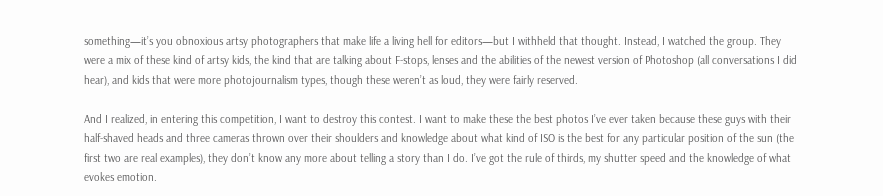something—it’s you obnoxious artsy photographers that make life a living hell for editors—but I withheld that thought. Instead, I watched the group. They were a mix of these kind of artsy kids, the kind that are talking about F-stops, lenses and the abilities of the newest version of Photoshop (all conversations I did hear), and kids that were more photojournalism types, though these weren’t as loud, they were fairly reserved.

And I realized, in entering this competition, I want to destroy this contest. I want to make these the best photos I’ve ever taken because these guys with their half-shaved heads and three cameras thrown over their shoulders and knowledge about what kind of ISO is the best for any particular position of the sun (the first two are real examples), they don’t know any more about telling a story than I do. I’ve got the rule of thirds, my shutter speed and the knowledge of what evokes emotion.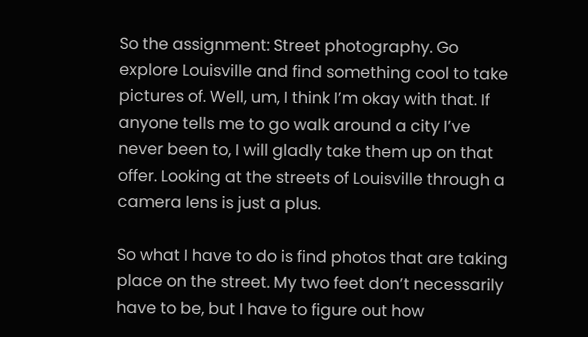So the assignment: Street photography. Go explore Louisville and find something cool to take pictures of. Well, um, I think I’m okay with that. If anyone tells me to go walk around a city I’ve never been to, I will gladly take them up on that offer. Looking at the streets of Louisville through a camera lens is just a plus.

So what I have to do is find photos that are taking place on the street. My two feet don’t necessarily have to be, but I have to figure out how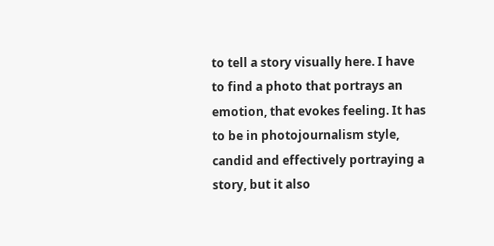to tell a story visually here. I have to find a photo that portrays an emotion, that evokes feeling. It has to be in photojournalism style, candid and effectively portraying a story, but it also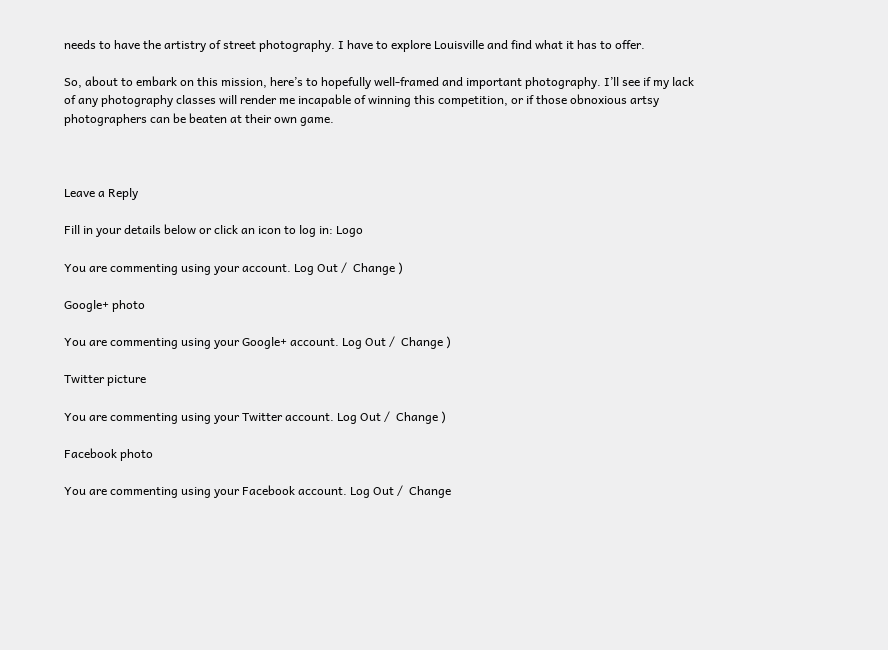needs to have the artistry of street photography. I have to explore Louisville and find what it has to offer.

So, about to embark on this mission, here’s to hopefully well-framed and important photography. I’ll see if my lack of any photography classes will render me incapable of winning this competition, or if those obnoxious artsy photographers can be beaten at their own game.



Leave a Reply

Fill in your details below or click an icon to log in: Logo

You are commenting using your account. Log Out /  Change )

Google+ photo

You are commenting using your Google+ account. Log Out /  Change )

Twitter picture

You are commenting using your Twitter account. Log Out /  Change )

Facebook photo

You are commenting using your Facebook account. Log Out /  Change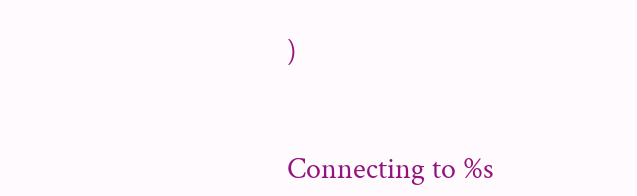)


Connecting to %s